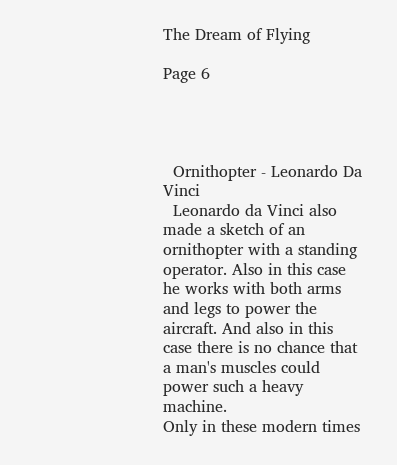The Dream of Flying

Page 6




  Ornithopter - Leonardo Da Vinci
  Leonardo da Vinci also made a sketch of an ornithopter with a standing operator. Also in this case he works with both arms and legs to power the aircraft. And also in this case there is no chance that a man's muscles could power such a heavy machine.
Only in these modern times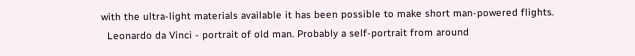with the ultra-light materials available it has been possible to make short man-powered flights.
  Leonardo da Vinci - portrait of old man. Probably a self-portrait from around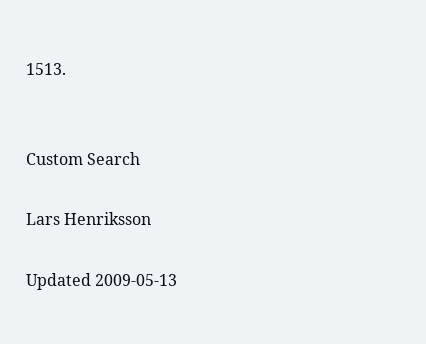1513.


Custom Search

Lars Henriksson

Updated 2009-05-13